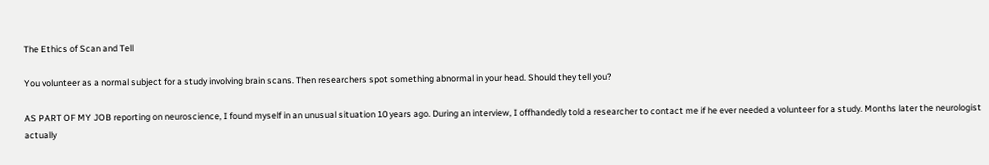The Ethics of Scan and Tell

You volunteer as a normal subject for a study involving brain scans. Then researchers spot something abnormal in your head. Should they tell you?

AS PART OF MY JOB reporting on neuroscience, I found myself in an unusual situation 10 years ago. During an interview, I offhandedly told a researcher to contact me if he ever needed a volunteer for a study. Months later the neurologist actually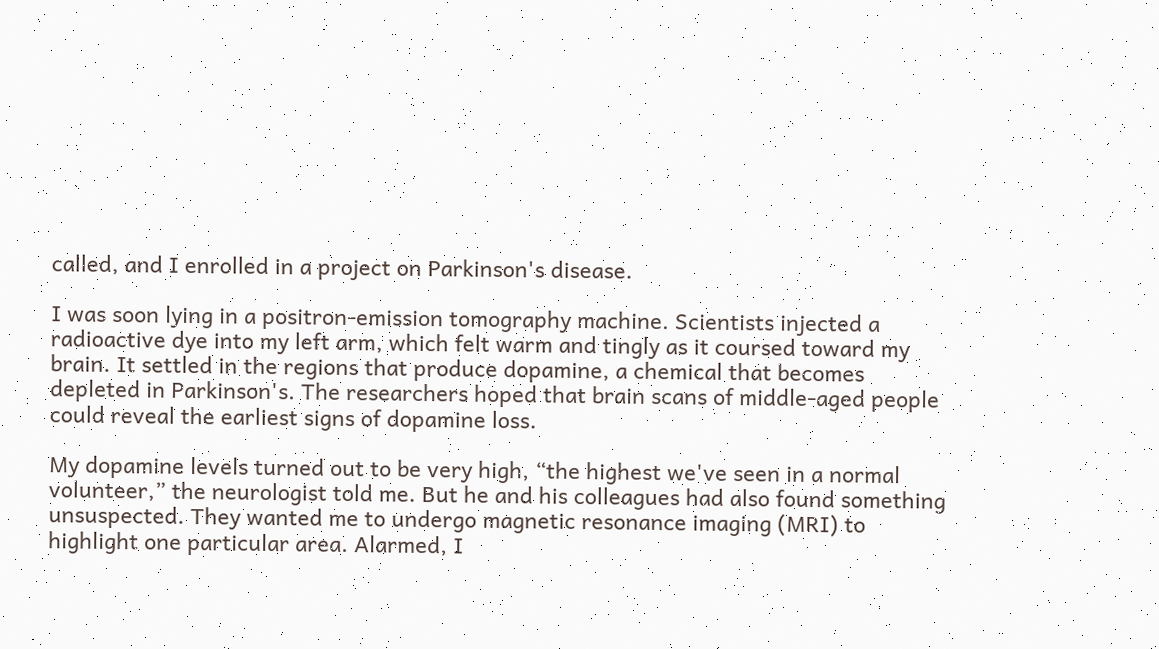called, and I enrolled in a project on Parkinson's disease.

I was soon lying in a positron-emission tomography machine. Scientists injected a radioactive dye into my left arm, which felt warm and tingly as it coursed toward my brain. It settled in the regions that produce dopamine, a chemical that becomes depleted in Parkinson's. The researchers hoped that brain scans of middle-aged people could reveal the earliest signs of dopamine loss.

My dopamine levels turned out to be very high, “the highest we've seen in a normal volunteer,” the neurologist told me. But he and his colleagues had also found something unsuspected. They wanted me to undergo magnetic resonance imaging (MRI) to highlight one particular area. Alarmed, I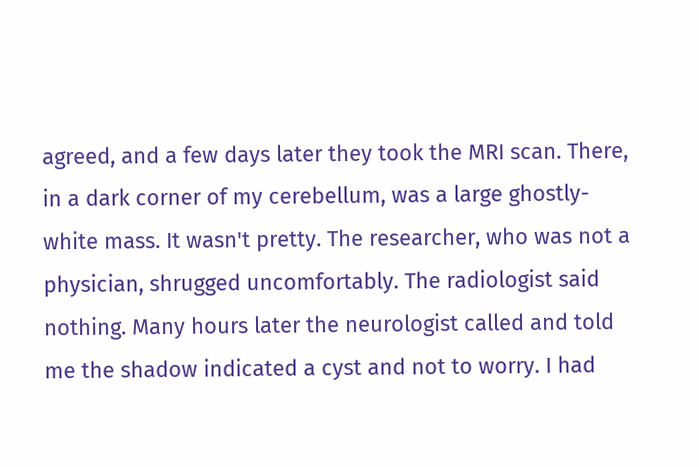agreed, and a few days later they took the MRI scan. There, in a dark corner of my cerebellum, was a large ghostly-white mass. It wasn't pretty. The researcher, who was not a physician, shrugged uncomfortably. The radiologist said nothing. Many hours later the neurologist called and told me the shadow indicated a cyst and not to worry. I had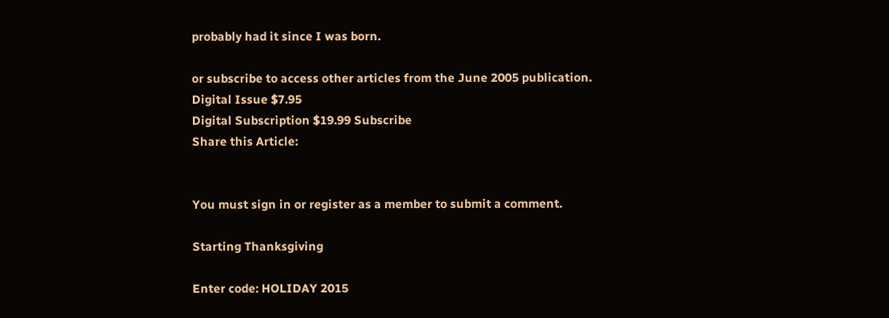probably had it since I was born.

or subscribe to access other articles from the June 2005 publication.
Digital Issue $7.95
Digital Subscription $19.99 Subscribe
Share this Article:


You must sign in or register as a member to submit a comment.

Starting Thanksgiving

Enter code: HOLIDAY 2015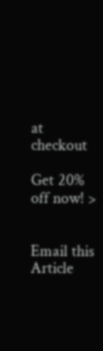at checkout

Get 20% off now! >


Email this Article